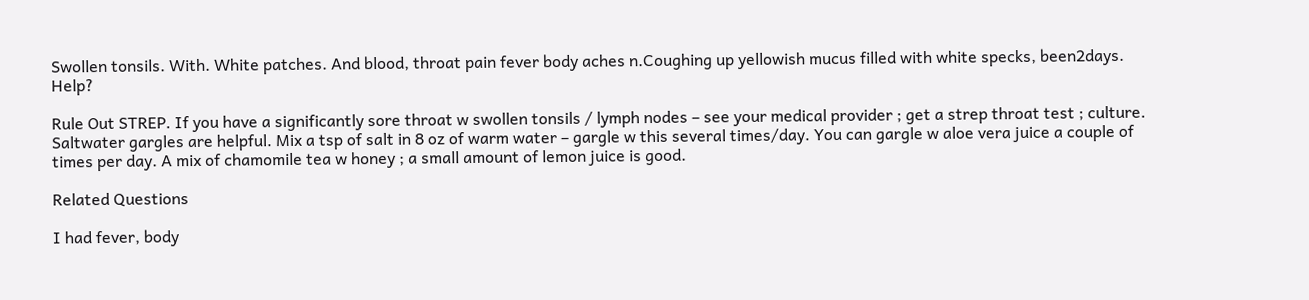Swollen tonsils. With. White patches. And blood, throat pain fever body aches n.Coughing up yellowish mucus filled with white specks, been2days. Help?

Rule Out STREP. If you have a significantly sore throat w swollen tonsils / lymph nodes – see your medical provider ; get a strep throat test ; culture. Saltwater gargles are helpful. Mix a tsp of salt in 8 oz of warm water – gargle w this several times/day. You can gargle w aloe vera juice a couple of times per day. A mix of chamomile tea w honey ; a small amount of lemon juice is good.

Related Questions

I had fever, body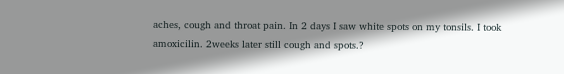aches, cough and throat pain. In 2 days I saw white spots on my tonsils. I took amoxicilin. 2weeks later still cough and spots.?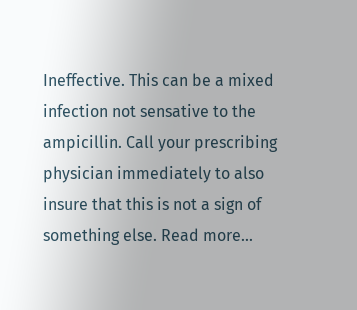Ineffective. This can be a mixed infection not sensative to the ampicillin. Call your prescribing physician immediately to also insure that this is not a sign of something else. Read more...